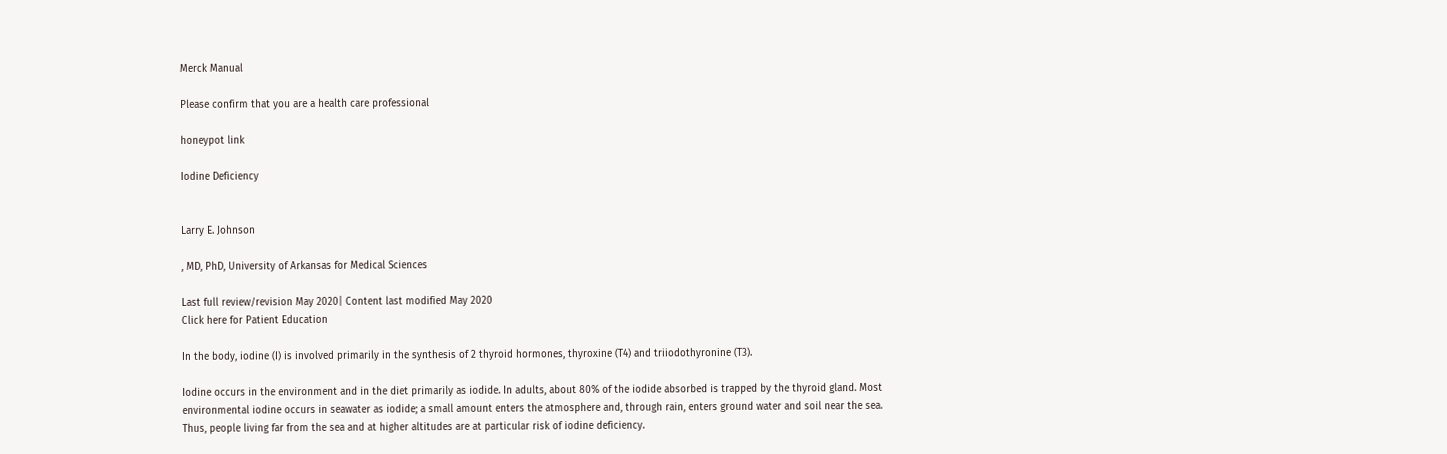Merck Manual

Please confirm that you are a health care professional

honeypot link

Iodine Deficiency


Larry E. Johnson

, MD, PhD, University of Arkansas for Medical Sciences

Last full review/revision May 2020| Content last modified May 2020
Click here for Patient Education

In the body, iodine (I) is involved primarily in the synthesis of 2 thyroid hormones, thyroxine (T4) and triiodothyronine (T3).

Iodine occurs in the environment and in the diet primarily as iodide. In adults, about 80% of the iodide absorbed is trapped by the thyroid gland. Most environmental iodine occurs in seawater as iodide; a small amount enters the atmosphere and, through rain, enters ground water and soil near the sea. Thus, people living far from the sea and at higher altitudes are at particular risk of iodine deficiency.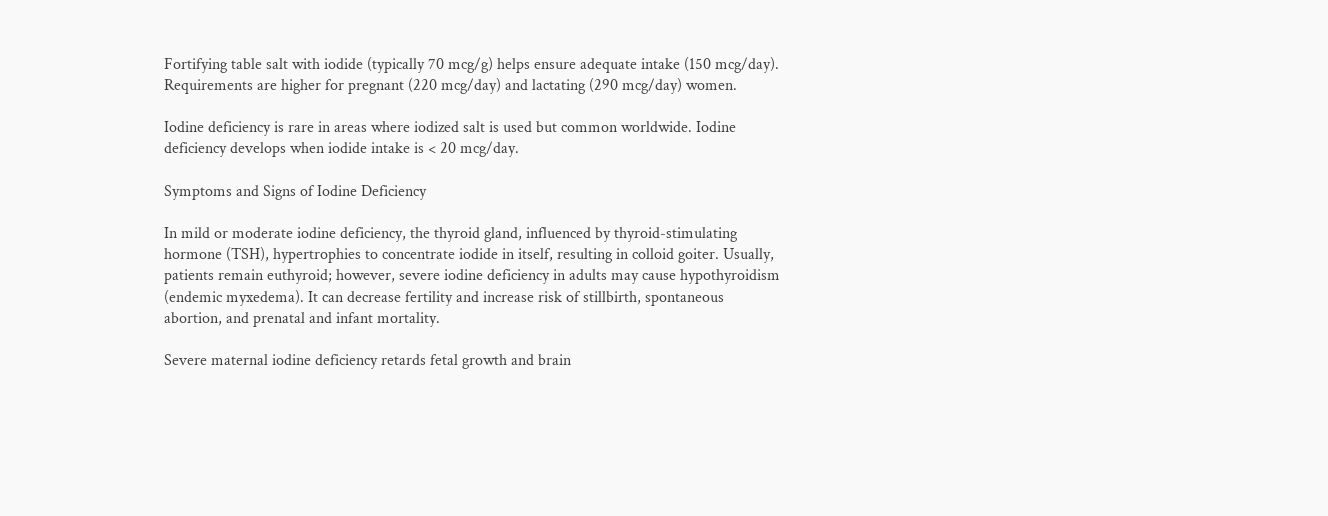Fortifying table salt with iodide (typically 70 mcg/g) helps ensure adequate intake (150 mcg/day). Requirements are higher for pregnant (220 mcg/day) and lactating (290 mcg/day) women.

Iodine deficiency is rare in areas where iodized salt is used but common worldwide. Iodine deficiency develops when iodide intake is < 20 mcg/day.

Symptoms and Signs of Iodine Deficiency

In mild or moderate iodine deficiency, the thyroid gland, influenced by thyroid-stimulating hormone (TSH), hypertrophies to concentrate iodide in itself, resulting in colloid goiter. Usually, patients remain euthyroid; however, severe iodine deficiency in adults may cause hypothyroidism (endemic myxedema). It can decrease fertility and increase risk of stillbirth, spontaneous abortion, and prenatal and infant mortality.

Severe maternal iodine deficiency retards fetal growth and brain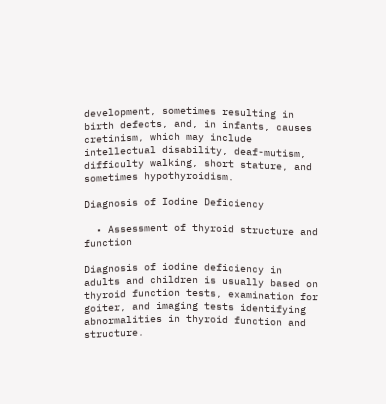development, sometimes resulting in birth defects, and, in infants, causes cretinism, which may include intellectual disability, deaf-mutism, difficulty walking, short stature, and sometimes hypothyroidism.

Diagnosis of Iodine Deficiency

  • Assessment of thyroid structure and function

Diagnosis of iodine deficiency in adults and children is usually based on thyroid function tests, examination for goiter, and imaging tests identifying abnormalities in thyroid function and structure.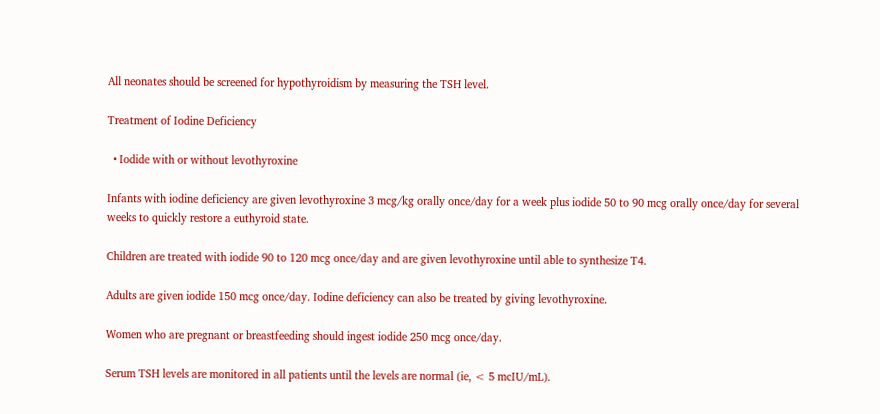All neonates should be screened for hypothyroidism by measuring the TSH level.

Treatment of Iodine Deficiency

  • Iodide with or without levothyroxine

Infants with iodine deficiency are given levothyroxine 3 mcg/kg orally once/day for a week plus iodide 50 to 90 mcg orally once/day for several weeks to quickly restore a euthyroid state.

Children are treated with iodide 90 to 120 mcg once/day and are given levothyroxine until able to synthesize T4.

Adults are given iodide 150 mcg once/day. Iodine deficiency can also be treated by giving levothyroxine.

Women who are pregnant or breastfeeding should ingest iodide 250 mcg once/day.

Serum TSH levels are monitored in all patients until the levels are normal (ie, < 5 mcIU/mL).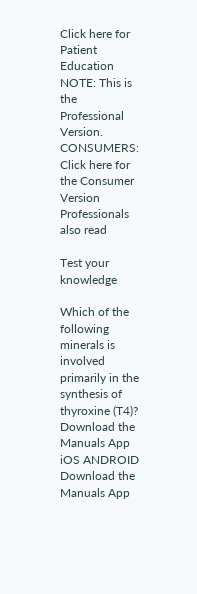Click here for Patient Education
NOTE: This is the Professional Version. CONSUMERS: Click here for the Consumer Version
Professionals also read

Test your knowledge

Which of the following minerals is involved primarily in the synthesis of thyroxine (T4)?
Download the Manuals App iOS ANDROID
Download the Manuals App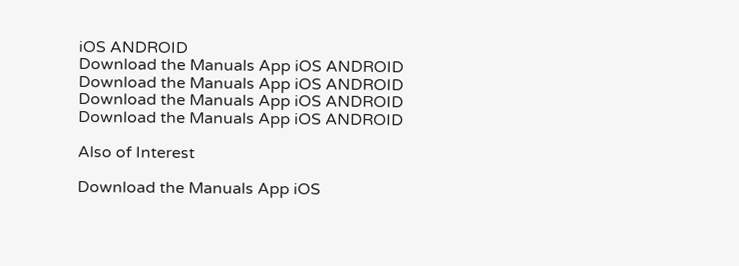iOS ANDROID
Download the Manuals App iOS ANDROID
Download the Manuals App iOS ANDROID
Download the Manuals App iOS ANDROID
Download the Manuals App iOS ANDROID

Also of Interest

Download the Manuals App iOS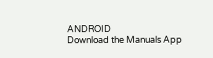ANDROID
Download the Manuals App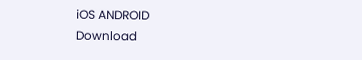iOS ANDROID
Download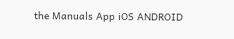the Manuals App iOS ANDROID